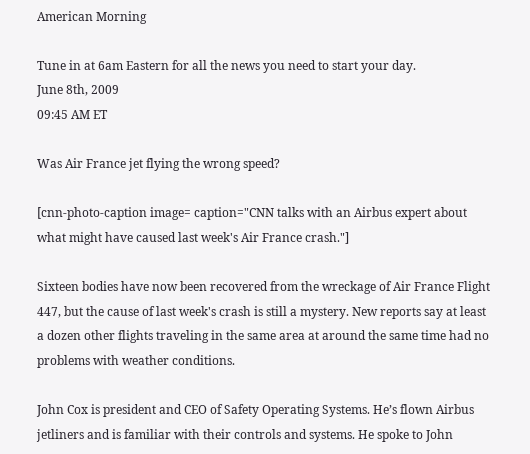American Morning

Tune in at 6am Eastern for all the news you need to start your day.
June 8th, 2009
09:45 AM ET

Was Air France jet flying the wrong speed?

[cnn-photo-caption image= caption="CNN talks with an Airbus expert about what might have caused last week's Air France crash."]

Sixteen bodies have now been recovered from the wreckage of Air France Flight 447, but the cause of last week's crash is still a mystery. New reports say at least a dozen other flights traveling in the same area at around the same time had no problems with weather conditions.

John Cox is president and CEO of Safety Operating Systems. He’s flown Airbus jetliners and is familiar with their controls and systems. He spoke to John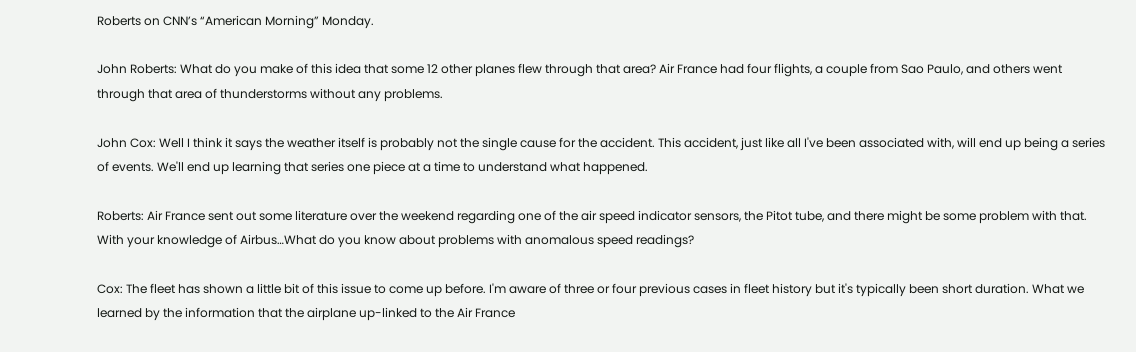Roberts on CNN’s “American Morning” Monday.

John Roberts: What do you make of this idea that some 12 other planes flew through that area? Air France had four flights, a couple from Sao Paulo, and others went through that area of thunderstorms without any problems.

John Cox: Well I think it says the weather itself is probably not the single cause for the accident. This accident, just like all I've been associated with, will end up being a series of events. We'll end up learning that series one piece at a time to understand what happened.

Roberts: Air France sent out some literature over the weekend regarding one of the air speed indicator sensors, the Pitot tube, and there might be some problem with that. With your knowledge of Airbus…What do you know about problems with anomalous speed readings?

Cox: The fleet has shown a little bit of this issue to come up before. I'm aware of three or four previous cases in fleet history but it's typically been short duration. What we learned by the information that the airplane up-linked to the Air France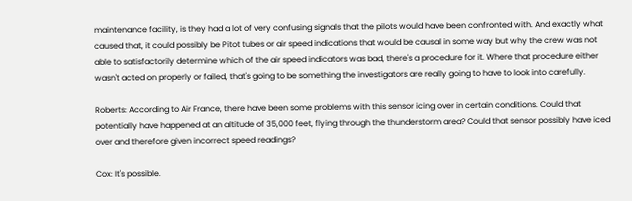maintenance facility, is they had a lot of very confusing signals that the pilots would have been confronted with. And exactly what caused that, it could possibly be Pitot tubes or air speed indications that would be causal in some way but why the crew was not able to satisfactorily determine which of the air speed indicators was bad, there's a procedure for it. Where that procedure either wasn't acted on properly or failed, that's going to be something the investigators are really going to have to look into carefully.

Roberts: According to Air France, there have been some problems with this sensor icing over in certain conditions. Could that potentially have happened at an altitude of 35,000 feet, flying through the thunderstorm area? Could that sensor possibly have iced over and therefore given incorrect speed readings?

Cox: It's possible.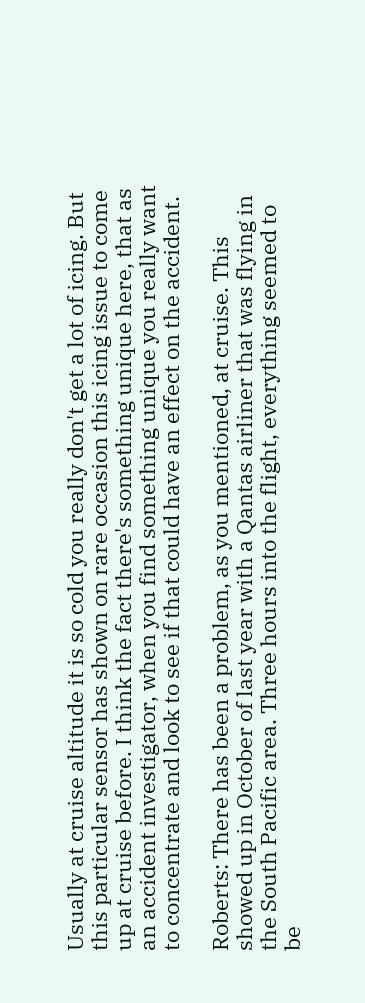Usually at cruise altitude it is so cold you really don't get a lot of icing. But this particular sensor has shown on rare occasion this icing issue to come up at cruise before. I think the fact there's something unique here, that as an accident investigator, when you find something unique you really want to concentrate and look to see if that could have an effect on the accident.

Roberts: There has been a problem, as you mentioned, at cruise. This showed up in October of last year with a Qantas airliner that was flying in the South Pacific area. Three hours into the flight, everything seemed to be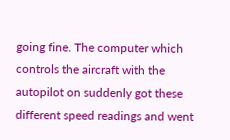going fine. The computer which controls the aircraft with the autopilot on suddenly got these different speed readings and went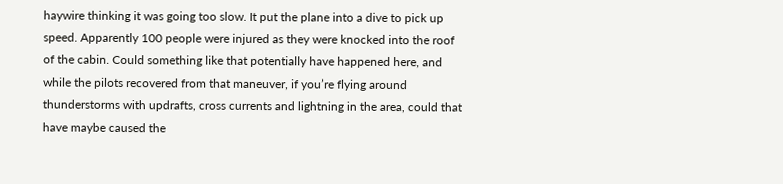haywire thinking it was going too slow. It put the plane into a dive to pick up speed. Apparently 100 people were injured as they were knocked into the roof of the cabin. Could something like that potentially have happened here, and while the pilots recovered from that maneuver, if you’re flying around thunderstorms with updrafts, cross currents and lightning in the area, could that have maybe caused the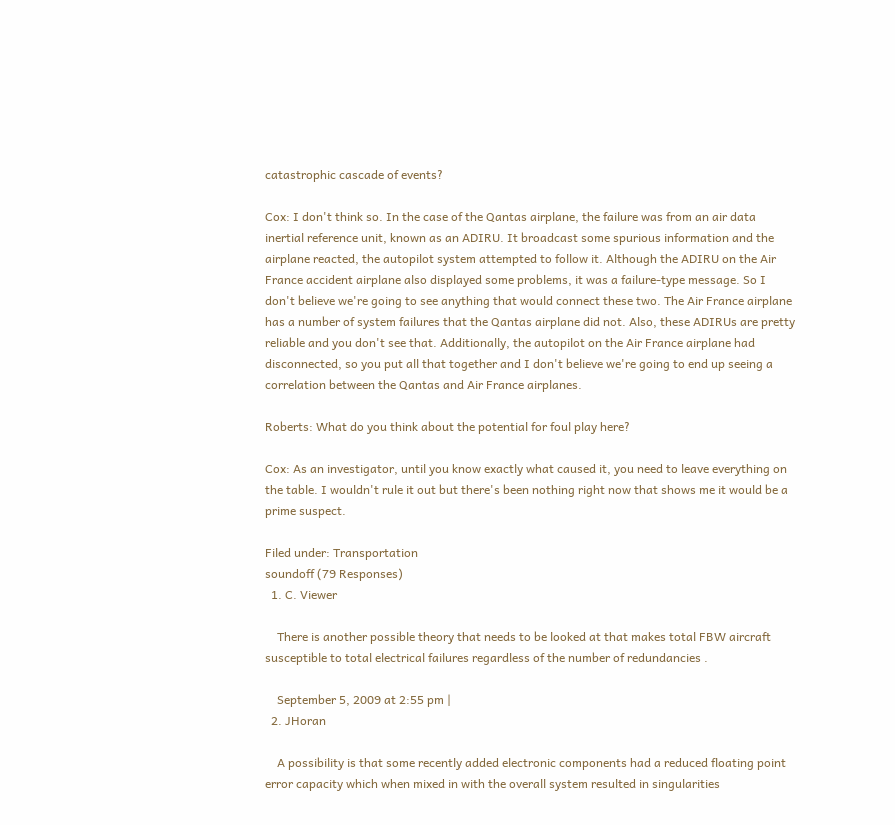catastrophic cascade of events?

Cox: I don't think so. In the case of the Qantas airplane, the failure was from an air data inertial reference unit, known as an ADIRU. It broadcast some spurious information and the airplane reacted, the autopilot system attempted to follow it. Although the ADIRU on the Air France accident airplane also displayed some problems, it was a failure-type message. So I don't believe we're going to see anything that would connect these two. The Air France airplane has a number of system failures that the Qantas airplane did not. Also, these ADIRUs are pretty reliable and you don't see that. Additionally, the autopilot on the Air France airplane had disconnected, so you put all that together and I don't believe we're going to end up seeing a correlation between the Qantas and Air France airplanes.

Roberts: What do you think about the potential for foul play here?

Cox: As an investigator, until you know exactly what caused it, you need to leave everything on the table. I wouldn't rule it out but there's been nothing right now that shows me it would be a prime suspect.

Filed under: Transportation
soundoff (79 Responses)
  1. C. Viewer

    There is another possible theory that needs to be looked at that makes total FBW aircraft susceptible to total electrical failures regardless of the number of redundancies .

    September 5, 2009 at 2:55 pm |
  2. JHoran

    A possibility is that some recently added electronic components had a reduced floating point error capacity which when mixed in with the overall system resulted in singularities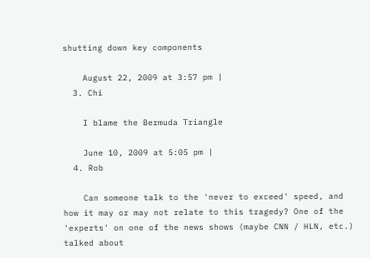shutting down key components

    August 22, 2009 at 3:57 pm |
  3. Chi

    I blame the Bermuda Triangle

    June 10, 2009 at 5:05 pm |
  4. Rob

    Can someone talk to the 'never to exceed' speed, and how it may or may not relate to this tragedy? One of the 'experts' on one of the news shows (maybe CNN / HLN, etc.) talked about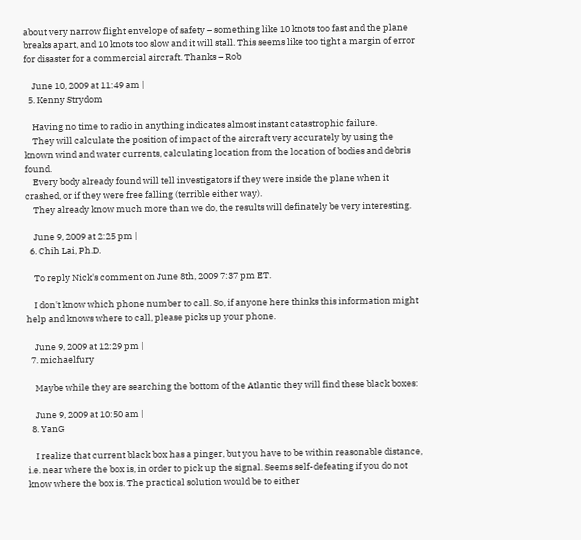about very narrow flight envelope of safety – something like 10 knots too fast and the plane breaks apart, and 10 knots too slow and it will stall. This seems like too tight a margin of error for disaster for a commercial aircraft. Thanks – Rob

    June 10, 2009 at 11:49 am |
  5. Kenny Strydom

    Having no time to radio in anything indicates almost instant catastrophic failure.
    They will calculate the position of impact of the aircraft very accurately by using the known wind and water currents, calculating location from the location of bodies and debris found.
    Every body already found will tell investigators if they were inside the plane when it crashed, or if they were free falling (terrible either way).
    They already know much more than we do, the results will definately be very interesting.

    June 9, 2009 at 2:25 pm |
  6. Chih Lai, Ph.D.

    To reply Nick's comment on June 8th, 2009 7:37 pm ET.

    I don't know which phone number to call. So, if anyone here thinks this information might help and knows where to call, please picks up your phone.

    June 9, 2009 at 12:29 pm |
  7. michaelfury

    Maybe while they are searching the bottom of the Atlantic they will find these black boxes:

    June 9, 2009 at 10:50 am |
  8. YanG

    I realize that current black box has a pinger, but you have to be within reasonable distance, i.e. near where the box is, in order to pick up the signal. Seems self-defeating if you do not know where the box is. The practical solution would be to either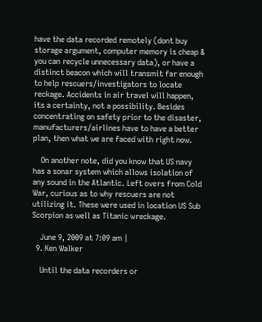have the data recorded remotely (dont buy storage argument, computer memory is cheap & you can recycle unnecessary data), or have a distinct beacon which will transmit far enough to help rescuers/investigators to locate reckage. Accidents in air travel will happen, its a certainty, not a possibility. Besides concentrating on safety prior to the disaster, manufacturers/airlines have to have a better plan, then what we are faced with right now.

    On another note, did you know that US navy has a sonar system which allows isolation of any sound in the Atlantic. Left overs from Cold War, curious as to why rescuers are not utilizing it. These were used in location US Sub Scorpion as well as Titanic wreckage.

    June 9, 2009 at 7:09 am |
  9. Ken Walker

    Until the data recorders or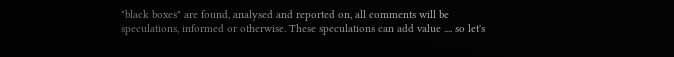"black boxes" are found, analysed and reported on, all comments will be speculations, informed or otherwise. These speculations can add value .... so let's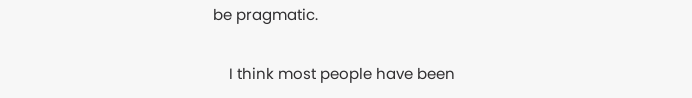be pragmatic.

    I think most people have been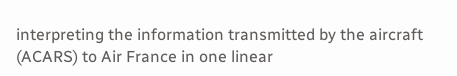interpreting the information transmitted by the aircraft (ACARS) to Air France in one linear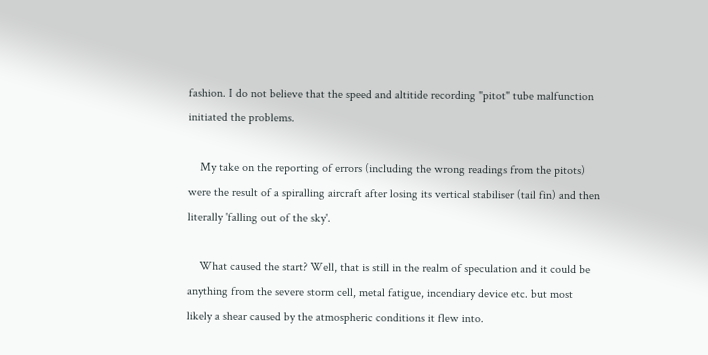fashion. I do not believe that the speed and altitide recording "pitot" tube malfunction initiated the problems.

    My take on the reporting of errors (including the wrong readings from the pitots) were the result of a spiralling aircraft after losing its vertical stabiliser (tail fin) and then literally 'falling out of the sky'.

    What caused the start? Well, that is still in the realm of speculation and it could be anything from the severe storm cell, metal fatigue, incendiary device etc. but most likely a shear caused by the atmospheric conditions it flew into.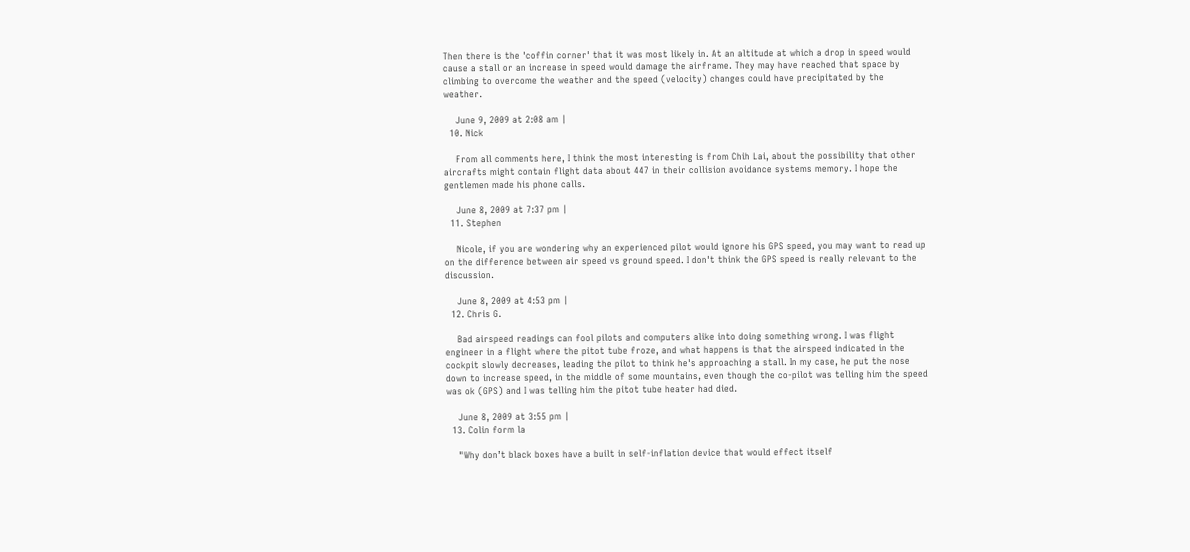Then there is the 'coffin corner' that it was most likely in. At an altitude at which a drop in speed would cause a stall or an increase in speed would damage the airframe. They may have reached that space by climbing to overcome the weather and the speed (velocity) changes could have precipitated by the weather.

    June 9, 2009 at 2:08 am |
  10. Nick

    From all comments here, I think the most interesting is from Chih Lai, about the possibility that other aircrafts might contain flight data about 447 in their collision avoidance systems memory. I hope the gentlemen made his phone calls.

    June 8, 2009 at 7:37 pm |
  11. Stephen

    Nicole, if you are wondering why an experienced pilot would ignore his GPS speed, you may want to read up on the difference between air speed vs ground speed. I don't think the GPS speed is really relevant to the discussion.

    June 8, 2009 at 4:53 pm |
  12. Chris G.

    Bad airspeed readings can fool pilots and computers alike into doing something wrong. I was flight engineer in a flight where the pitot tube froze, and what happens is that the airspeed indicated in the cockpit slowly decreases, leading the pilot to think he's approaching a stall. In my case, he put the nose down to increase speed, in the middle of some mountains, even though the co-pilot was telling him the speed was ok (GPS) and I was telling him the pitot tube heater had died.

    June 8, 2009 at 3:55 pm |
  13. Colin form la

    "Why don’t black boxes have a built in self-inflation device that would effect itself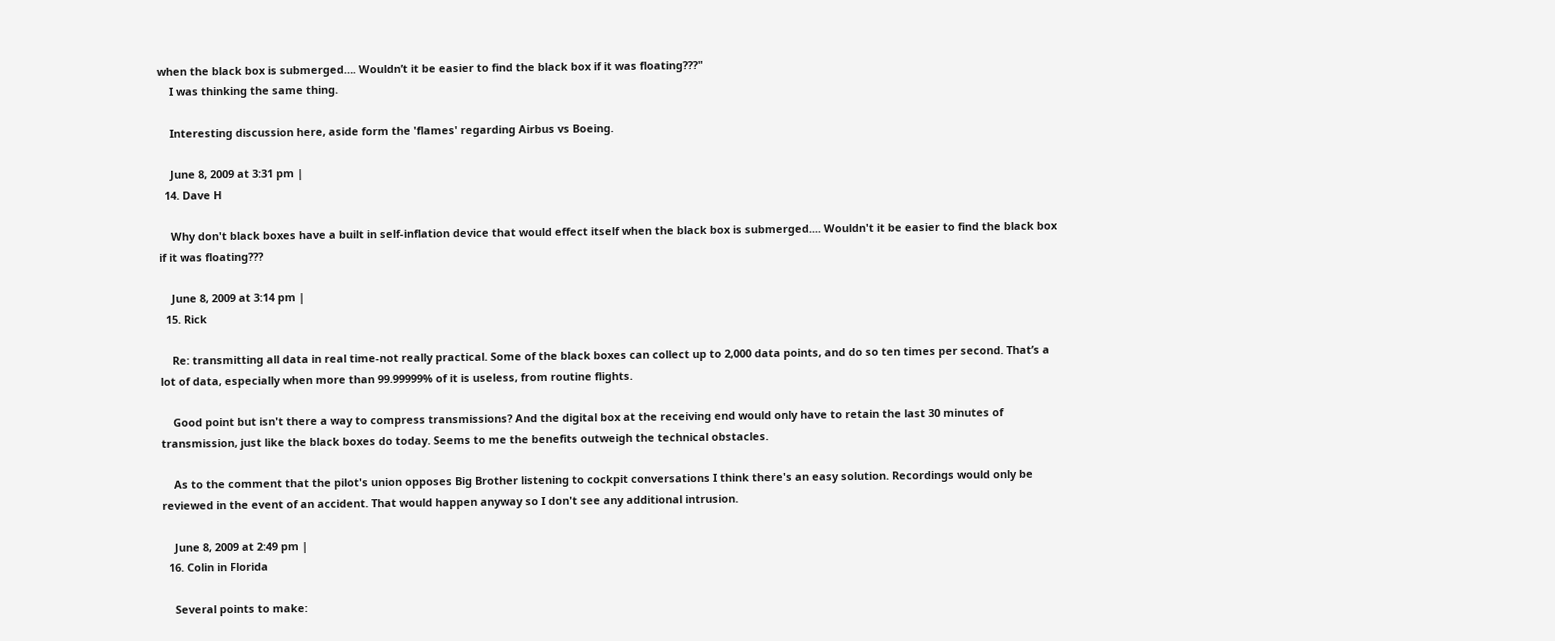when the black box is submerged…. Wouldn’t it be easier to find the black box if it was floating???"
    I was thinking the same thing.

    Interesting discussion here, aside form the 'flames' regarding Airbus vs Boeing.

    June 8, 2009 at 3:31 pm |
  14. Dave H

    Why don't black boxes have a built in self-inflation device that would effect itself when the black box is submerged.... Wouldn't it be easier to find the black box if it was floating???

    June 8, 2009 at 3:14 pm |
  15. Rick

    Re: transmitting all data in real time-not really practical. Some of the black boxes can collect up to 2,000 data points, and do so ten times per second. That’s a lot of data, especially when more than 99.99999% of it is useless, from routine flights.

    Good point but isn't there a way to compress transmissions? And the digital box at the receiving end would only have to retain the last 30 minutes of transmission, just like the black boxes do today. Seems to me the benefits outweigh the technical obstacles.

    As to the comment that the pilot's union opposes Big Brother listening to cockpit conversations I think there's an easy solution. Recordings would only be reviewed in the event of an accident. That would happen anyway so I don't see any additional intrusion.

    June 8, 2009 at 2:49 pm |
  16. Colin in Florida

    Several points to make: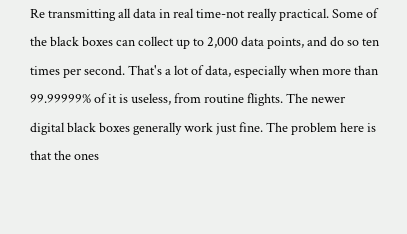Re transmitting all data in real time-not really practical. Some of the black boxes can collect up to 2,000 data points, and do so ten times per second. That's a lot of data, especially when more than 99.99999% of it is useless, from routine flights. The newer digital black boxes generally work just fine. The problem here is that the ones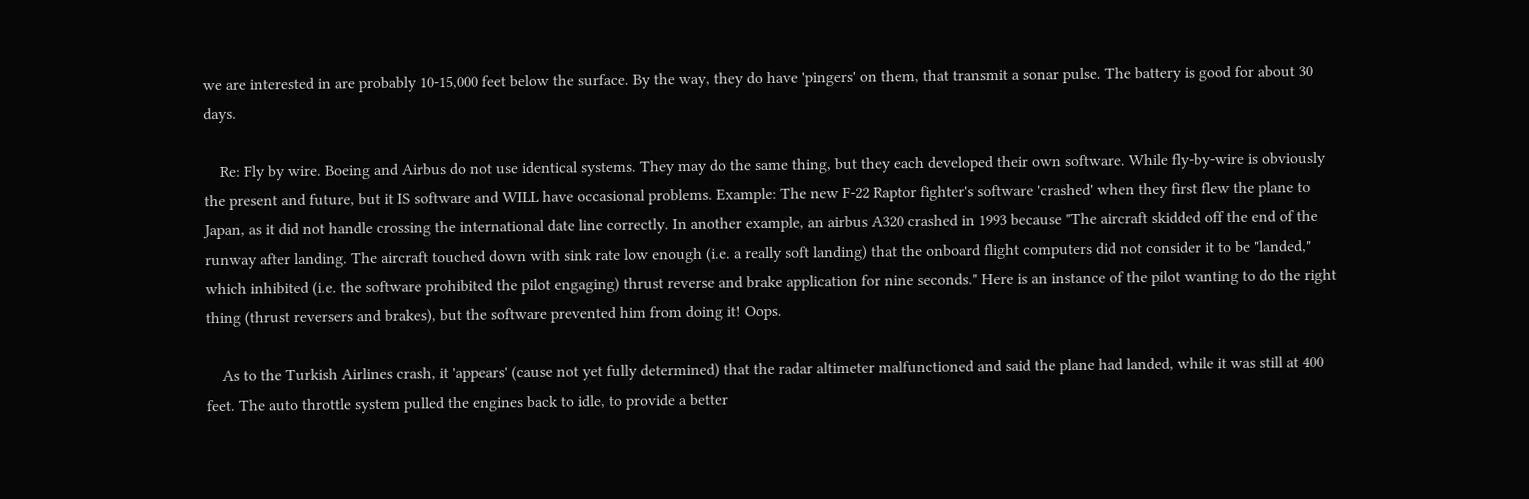we are interested in are probably 10-15,000 feet below the surface. By the way, they do have 'pingers' on them, that transmit a sonar pulse. The battery is good for about 30 days.

    Re: Fly by wire. Boeing and Airbus do not use identical systems. They may do the same thing, but they each developed their own software. While fly-by-wire is obviously the present and future, but it IS software and WILL have occasional problems. Example: The new F-22 Raptor fighter's software 'crashed' when they first flew the plane to Japan, as it did not handle crossing the international date line correctly. In another example, an airbus A320 crashed in 1993 because "The aircraft skidded off the end of the runway after landing. The aircraft touched down with sink rate low enough (i.e. a really soft landing) that the onboard flight computers did not consider it to be "landed," which inhibited (i.e. the software prohibited the pilot engaging) thrust reverse and brake application for nine seconds." Here is an instance of the pilot wanting to do the right thing (thrust reversers and brakes), but the software prevented him from doing it! Oops.

    As to the Turkish Airlines crash, it 'appears' (cause not yet fully determined) that the radar altimeter malfunctioned and said the plane had landed, while it was still at 400 feet. The auto throttle system pulled the engines back to idle, to provide a better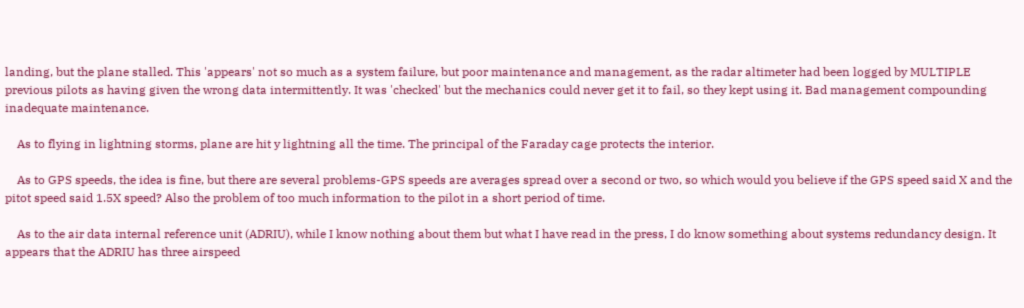landing, but the plane stalled. This 'appears' not so much as a system failure, but poor maintenance and management, as the radar altimeter had been logged by MULTIPLE previous pilots as having given the wrong data intermittently. It was 'checked' but the mechanics could never get it to fail, so they kept using it. Bad management compounding inadequate maintenance.

    As to flying in lightning storms, plane are hit y lightning all the time. The principal of the Faraday cage protects the interior.

    As to GPS speeds, the idea is fine, but there are several problems-GPS speeds are averages spread over a second or two, so which would you believe if the GPS speed said X and the pitot speed said 1.5X speed? Also the problem of too much information to the pilot in a short period of time.

    As to the air data internal reference unit (ADRIU), while I know nothing about them but what I have read in the press, I do know something about systems redundancy design. It appears that the ADRIU has three airspeed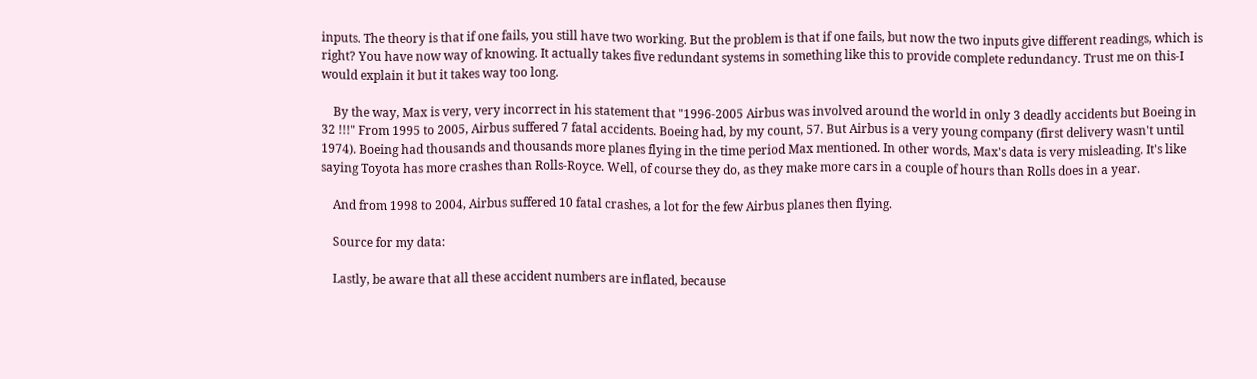inputs. The theory is that if one fails, you still have two working. But the problem is that if one fails, but now the two inputs give different readings, which is right? You have now way of knowing. It actually takes five redundant systems in something like this to provide complete redundancy. Trust me on this-I would explain it but it takes way too long.

    By the way, Max is very, very incorrect in his statement that "1996-2005 Airbus was involved around the world in only 3 deadly accidents but Boeing in 32 !!!" From 1995 to 2005, Airbus suffered 7 fatal accidents. Boeing had, by my count, 57. But Airbus is a very young company (first delivery wasn't until 1974). Boeing had thousands and thousands more planes flying in the time period Max mentioned. In other words, Max's data is very misleading. It's like saying Toyota has more crashes than Rolls-Royce. Well, of course they do, as they make more cars in a couple of hours than Rolls does in a year.

    And from 1998 to 2004, Airbus suffered 10 fatal crashes, a lot for the few Airbus planes then flying.

    Source for my data:

    Lastly, be aware that all these accident numbers are inflated, because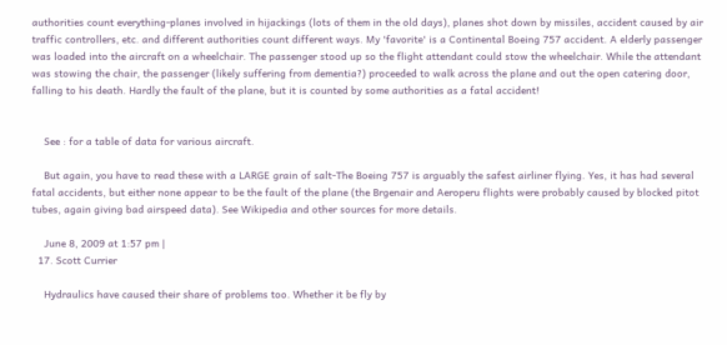authorities count everything-planes involved in hijackings (lots of them in the old days), planes shot down by missiles, accident caused by air traffic controllers, etc. and different authorities count different ways. My 'favorite' is a Continental Boeing 757 accident. A elderly passenger was loaded into the aircraft on a wheelchair. The passenger stood up so the flight attendant could stow the wheelchair. While the attendant was stowing the chair, the passenger (likely suffering from dementia?) proceeded to walk across the plane and out the open catering door, falling to his death. Hardly the fault of the plane, but it is counted by some authorities as a fatal accident!


    See : for a table of data for various aircraft.

    But again, you have to read these with a LARGE grain of salt-The Boeing 757 is arguably the safest airliner flying. Yes, it has had several fatal accidents, but either none appear to be the fault of the plane (the Brgenair and Aeroperu flights were probably caused by blocked pitot tubes, again giving bad airspeed data). See Wikipedia and other sources for more details.

    June 8, 2009 at 1:57 pm |
  17. Scott Currier

    Hydraulics have caused their share of problems too. Whether it be fly by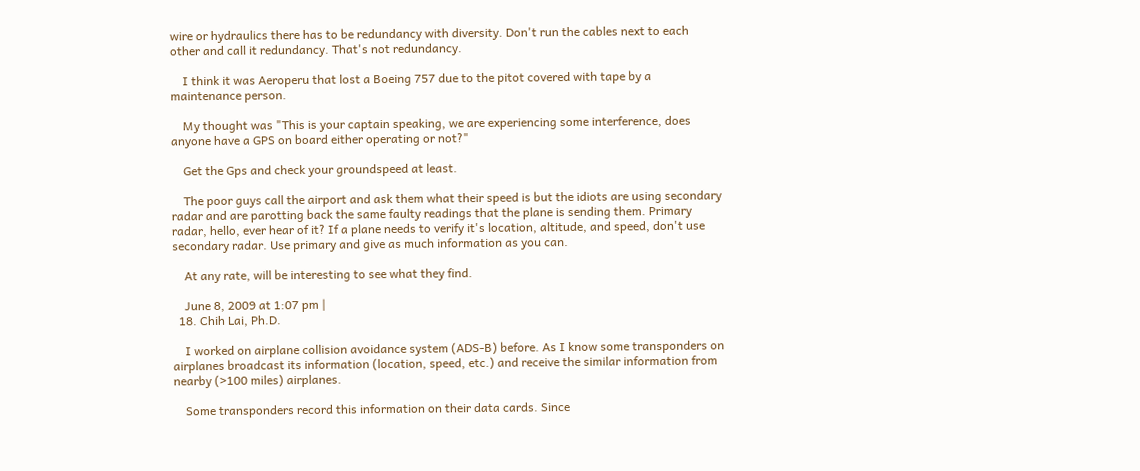wire or hydraulics there has to be redundancy with diversity. Don't run the cables next to each other and call it redundancy. That's not redundancy.

    I think it was Aeroperu that lost a Boeing 757 due to the pitot covered with tape by a maintenance person.

    My thought was "This is your captain speaking, we are experiencing some interference, does anyone have a GPS on board either operating or not?"

    Get the Gps and check your groundspeed at least.

    The poor guys call the airport and ask them what their speed is but the idiots are using secondary radar and are parotting back the same faulty readings that the plane is sending them. Primary radar, hello, ever hear of it? If a plane needs to verify it's location, altitude, and speed, don't use secondary radar. Use primary and give as much information as you can.

    At any rate, will be interesting to see what they find.

    June 8, 2009 at 1:07 pm |
  18. Chih Lai, Ph.D.

    I worked on airplane collision avoidance system (ADS-B) before. As I know some transponders on airplanes broadcast its information (location, speed, etc.) and receive the similar information from nearby (>100 miles) airplanes.

    Some transponders record this information on their data cards. Since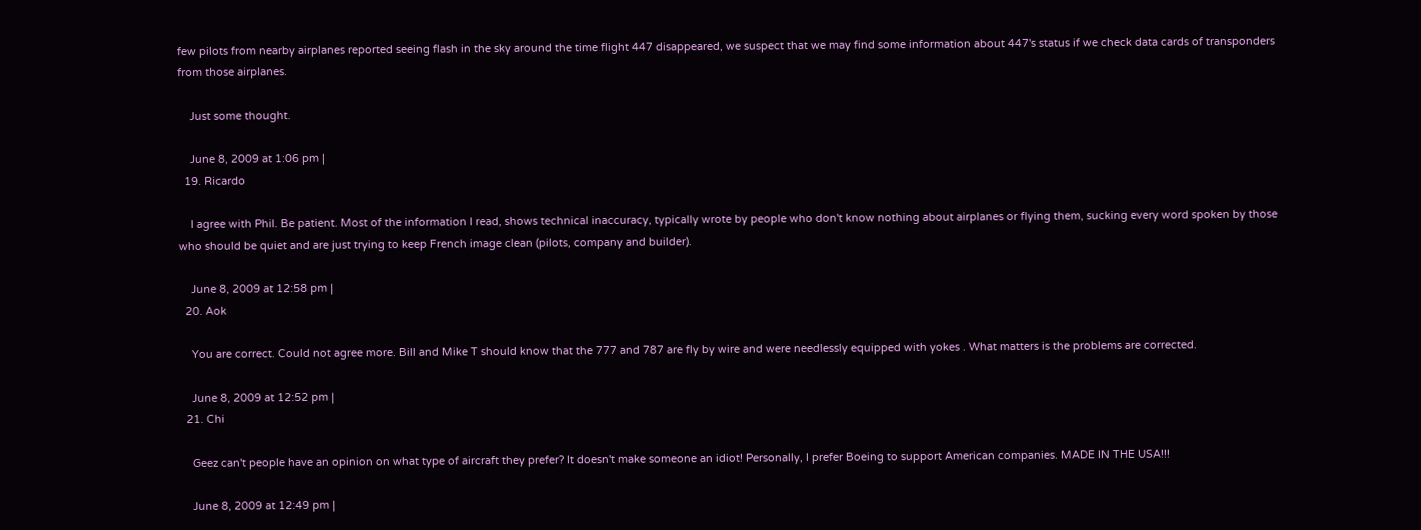few pilots from nearby airplanes reported seeing flash in the sky around the time flight 447 disappeared, we suspect that we may find some information about 447's status if we check data cards of transponders from those airplanes.

    Just some thought.

    June 8, 2009 at 1:06 pm |
  19. Ricardo

    I agree with Phil. Be patient. Most of the information I read, shows technical inaccuracy, typically wrote by people who don't know nothing about airplanes or flying them, sucking every word spoken by those who should be quiet and are just trying to keep French image clean (pilots, company and builder).

    June 8, 2009 at 12:58 pm |
  20. Aok

    You are correct. Could not agree more. Bill and Mike T should know that the 777 and 787 are fly by wire and were needlessly equipped with yokes . What matters is the problems are corrected.

    June 8, 2009 at 12:52 pm |
  21. Chi

    Geez can't people have an opinion on what type of aircraft they prefer? It doesn't make someone an idiot! Personally, I prefer Boeing to support American companies. MADE IN THE USA!!!

    June 8, 2009 at 12:49 pm |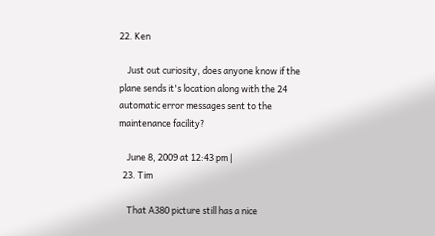22. Ken

    Just out curiosity, does anyone know if the plane sends it's location along with the 24 automatic error messages sent to the maintenance facility?

    June 8, 2009 at 12:43 pm |
  23. Tim

    That A380 picture still has a nice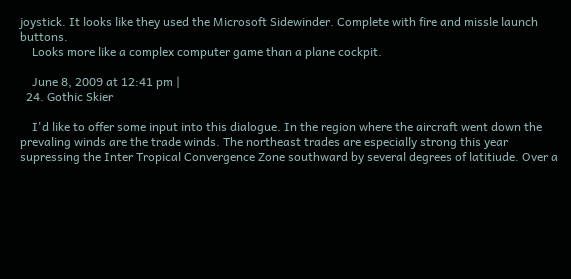joystick. It looks like they used the Microsoft Sidewinder. Complete with fire and missle launch buttons.
    Looks more like a complex computer game than a plane cockpit.

    June 8, 2009 at 12:41 pm |
  24. Gothic Skier

    I'd like to offer some input into this dialogue. In the region where the aircraft went down the prevaling winds are the trade winds. The northeast trades are especially strong this year supressing the Inter Tropical Convergence Zone southward by several degrees of latitiude. Over a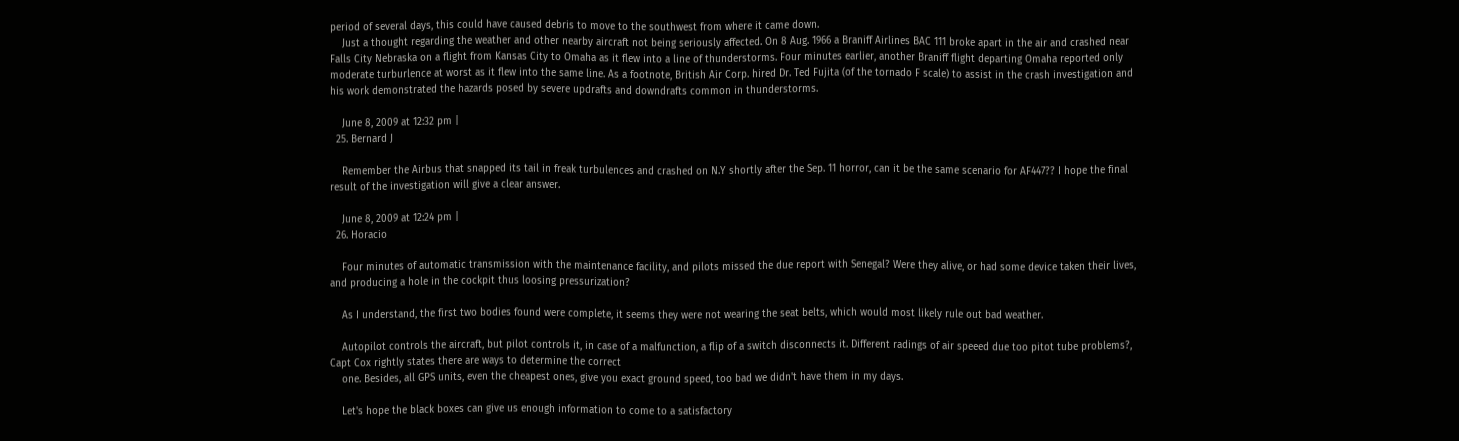period of several days, this could have caused debris to move to the southwest from where it came down.
    Just a thought regarding the weather and other nearby aircraft not being seriously affected. On 8 Aug. 1966 a Braniff Airlines BAC 111 broke apart in the air and crashed near Falls City Nebraska on a flight from Kansas City to Omaha as it flew into a line of thunderstorms. Four minutes earlier, another Braniff flight departing Omaha reported only moderate turburlence at worst as it flew into the same line. As a footnote, British Air Corp. hired Dr. Ted Fujita (of the tornado F scale) to assist in the crash investigation and his work demonstrated the hazards posed by severe updrafts and downdrafts common in thunderstorms.

    June 8, 2009 at 12:32 pm |
  25. Bernard J

    Remember the Airbus that snapped its tail in freak turbulences and crashed on N.Y shortly after the Sep. 11 horror, can it be the same scenario for AF447?? I hope the final result of the investigation will give a clear answer.

    June 8, 2009 at 12:24 pm |
  26. Horacio

    Four minutes of automatic transmission with the maintenance facility, and pilots missed the due report with Senegal? Were they alive, or had some device taken their lives, and producing a hole in the cockpit thus loosing pressurization?

    As I understand, the first two bodies found were complete, it seems they were not wearing the seat belts, which would most likely rule out bad weather.

    Autopilot controls the aircraft, but pilot controls it, in case of a malfunction, a flip of a switch disconnects it. Different radings of air speeed due too pitot tube problems?, Capt Cox rightly states there are ways to determine the correct
    one. Besides, all GPS units, even the cheapest ones, give you exact ground speed, too bad we didn't have them in my days.

    Let's hope the black boxes can give us enough information to come to a satisfactory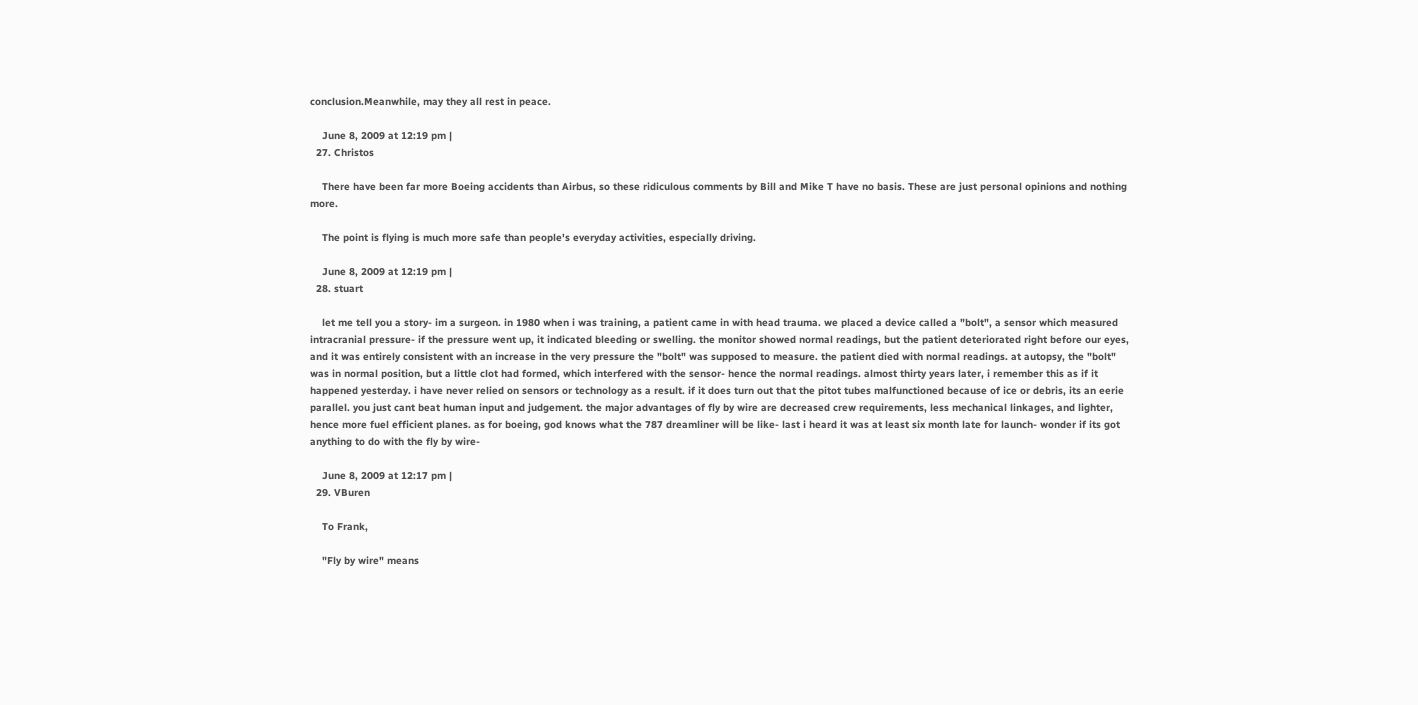conclusion.Meanwhile, may they all rest in peace.

    June 8, 2009 at 12:19 pm |
  27. Christos

    There have been far more Boeing accidents than Airbus, so these ridiculous comments by Bill and Mike T have no basis. These are just personal opinions and nothing more.

    The point is flying is much more safe than people's everyday activities, especially driving.

    June 8, 2009 at 12:19 pm |
  28. stuart

    let me tell you a story- im a surgeon. in 1980 when i was training, a patient came in with head trauma. we placed a device called a "bolt", a sensor which measured intracranial pressure- if the pressure went up, it indicated bleeding or swelling. the monitor showed normal readings, but the patient deteriorated right before our eyes, and it was entirely consistent with an increase in the very pressure the "bolt" was supposed to measure. the patient died with normal readings. at autopsy, the "bolt" was in normal position, but a little clot had formed, which interfered with the sensor- hence the normal readings. almost thirty years later, i remember this as if it happened yesterday. i have never relied on sensors or technology as a result. if it does turn out that the pitot tubes malfunctioned because of ice or debris, its an eerie parallel. you just cant beat human input and judgement. the major advantages of fly by wire are decreased crew requirements, less mechanical linkages, and lighter, hence more fuel efficient planes. as for boeing, god knows what the 787 dreamliner will be like- last i heard it was at least six month late for launch- wonder if its got anything to do with the fly by wire-

    June 8, 2009 at 12:17 pm |
  29. VBuren

    To Frank,

    "Fly by wire" means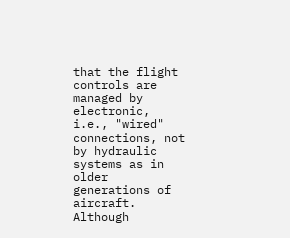that the flight controls are managed by electronic, i.e., "wired" connections, not by hydraulic systems as in older generations of aircraft. Although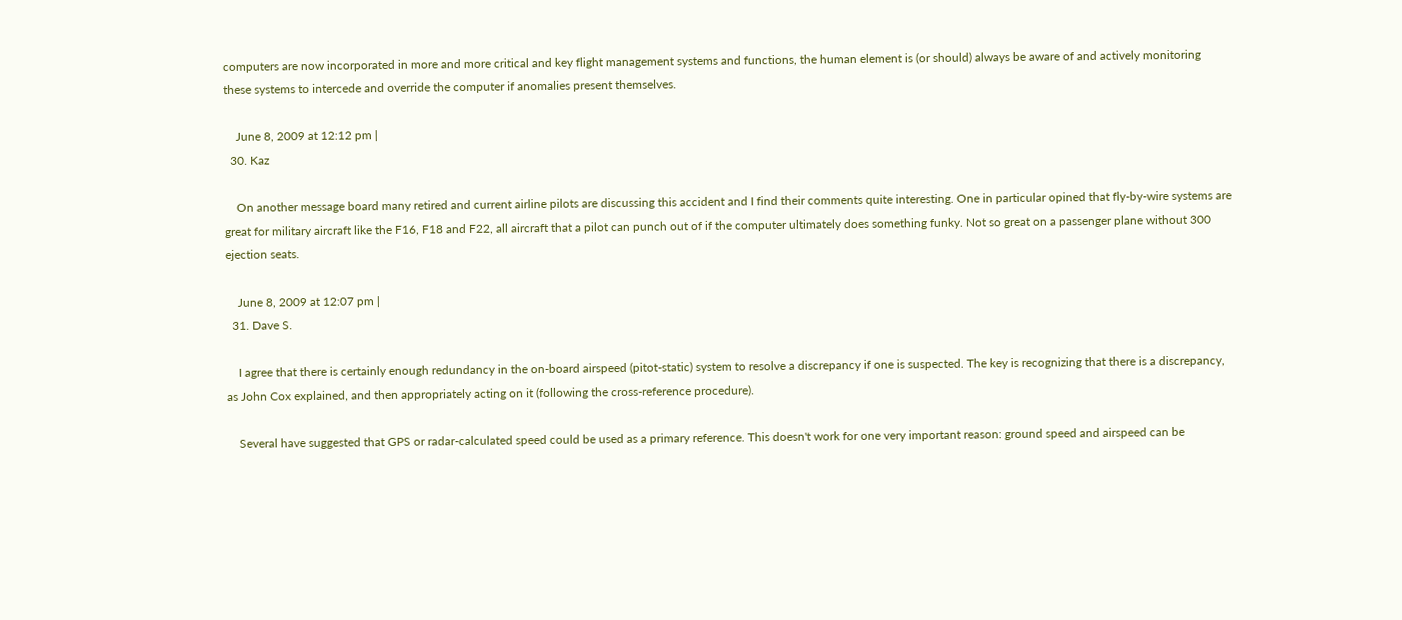computers are now incorporated in more and more critical and key flight management systems and functions, the human element is (or should) always be aware of and actively monitoring these systems to intercede and override the computer if anomalies present themselves.

    June 8, 2009 at 12:12 pm |
  30. Kaz

    On another message board many retired and current airline pilots are discussing this accident and I find their comments quite interesting. One in particular opined that fly-by-wire systems are great for military aircraft like the F16, F18 and F22, all aircraft that a pilot can punch out of if the computer ultimately does something funky. Not so great on a passenger plane without 300 ejection seats.

    June 8, 2009 at 12:07 pm |
  31. Dave S.

    I agree that there is certainly enough redundancy in the on-board airspeed (pitot-static) system to resolve a discrepancy if one is suspected. The key is recognizing that there is a discrepancy, as John Cox explained, and then appropriately acting on it (following the cross-reference procedure).

    Several have suggested that GPS or radar-calculated speed could be used as a primary reference. This doesn't work for one very important reason: ground speed and airspeed can be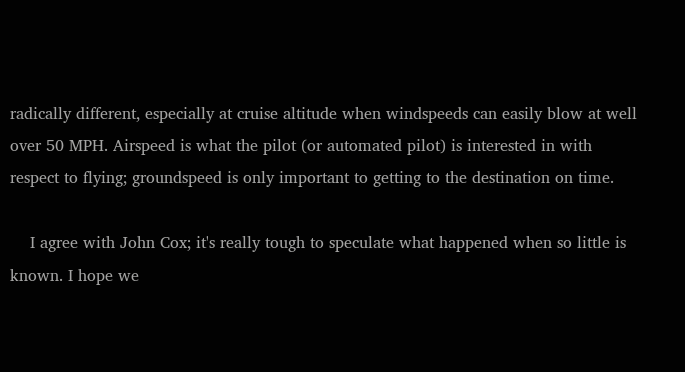radically different, especially at cruise altitude when windspeeds can easily blow at well over 50 MPH. Airspeed is what the pilot (or automated pilot) is interested in with respect to flying; groundspeed is only important to getting to the destination on time.

    I agree with John Cox; it's really tough to speculate what happened when so little is known. I hope we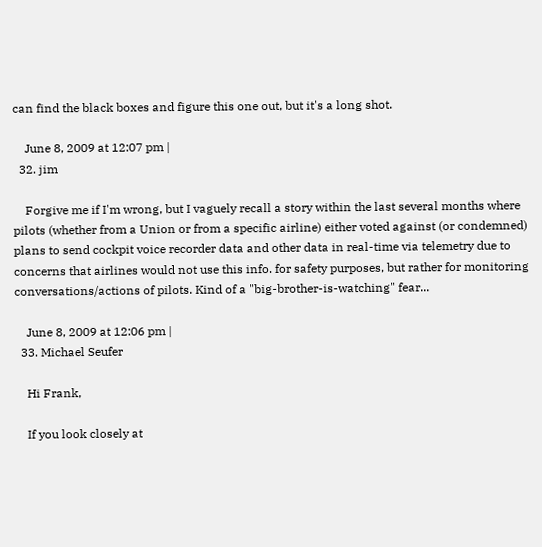can find the black boxes and figure this one out, but it's a long shot.

    June 8, 2009 at 12:07 pm |
  32. jim

    Forgive me if I'm wrong, but I vaguely recall a story within the last several months where pilots (whether from a Union or from a specific airline) either voted against (or condemned) plans to send cockpit voice recorder data and other data in real-time via telemetry due to concerns that airlines would not use this info. for safety purposes, but rather for monitoring conversations/actions of pilots. Kind of a "big-brother-is-watching" fear...

    June 8, 2009 at 12:06 pm |
  33. Michael Seufer

    Hi Frank,

    If you look closely at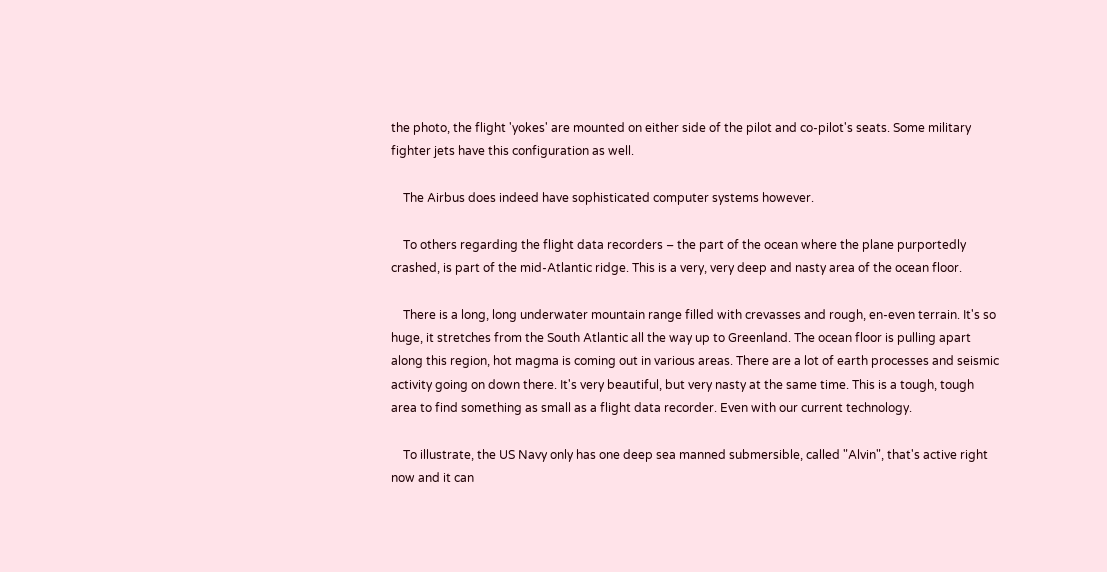the photo, the flight 'yokes' are mounted on either side of the pilot and co-pilot's seats. Some military fighter jets have this configuration as well.

    The Airbus does indeed have sophisticated computer systems however.

    To others regarding the flight data recorders – the part of the ocean where the plane purportedly crashed, is part of the mid-Atlantic ridge. This is a very, very deep and nasty area of the ocean floor.

    There is a long, long underwater mountain range filled with crevasses and rough, en-even terrain. It's so huge, it stretches from the South Atlantic all the way up to Greenland. The ocean floor is pulling apart along this region, hot magma is coming out in various areas. There are a lot of earth processes and seismic activity going on down there. It's very beautiful, but very nasty at the same time. This is a tough, tough area to find something as small as a flight data recorder. Even with our current technology.

    To illustrate, the US Navy only has one deep sea manned submersible, called "Alvin", that's active right now and it can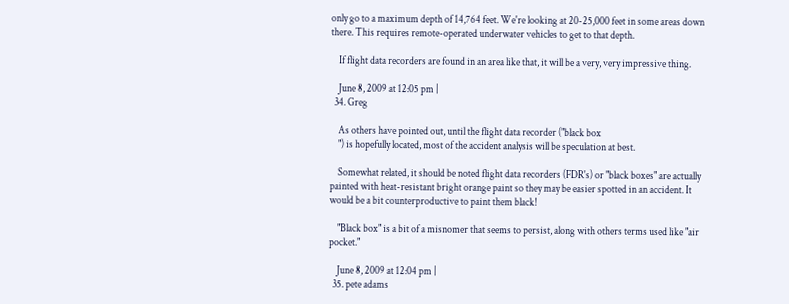only go to a maximum depth of 14,764 feet. We're looking at 20-25,000 feet in some areas down there. This requires remote-operated underwater vehicles to get to that depth.

    If flight data recorders are found in an area like that, it will be a very, very impressive thing.

    June 8, 2009 at 12:05 pm |
  34. Greg

    As others have pointed out, until the flight data recorder ("black box
    ") is hopefully located, most of the accident analysis will be speculation at best.

    Somewhat related, it should be noted flight data recorders (FDR's) or "black boxes" are actually painted with heat-resistant bright orange paint so they may be easier spotted in an accident. It would be a bit counterproductive to paint them black!

    "Black box" is a bit of a misnomer that seems to persist, along with others terms used like "air pocket."

    June 8, 2009 at 12:04 pm |
  35. pete adams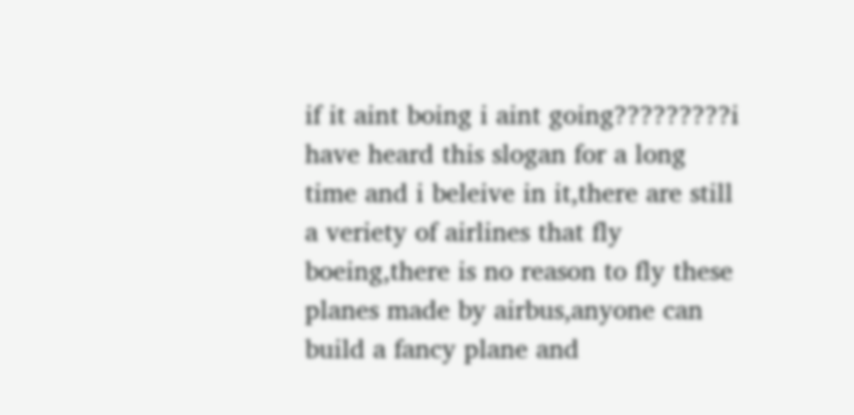if it aint boing i aint going?????????i have heard this slogan for a long time and i beleive in it,there are still a veriety of airlines that fly boeing,there is no reason to fly these planes made by airbus,anyone can build a fancy plane and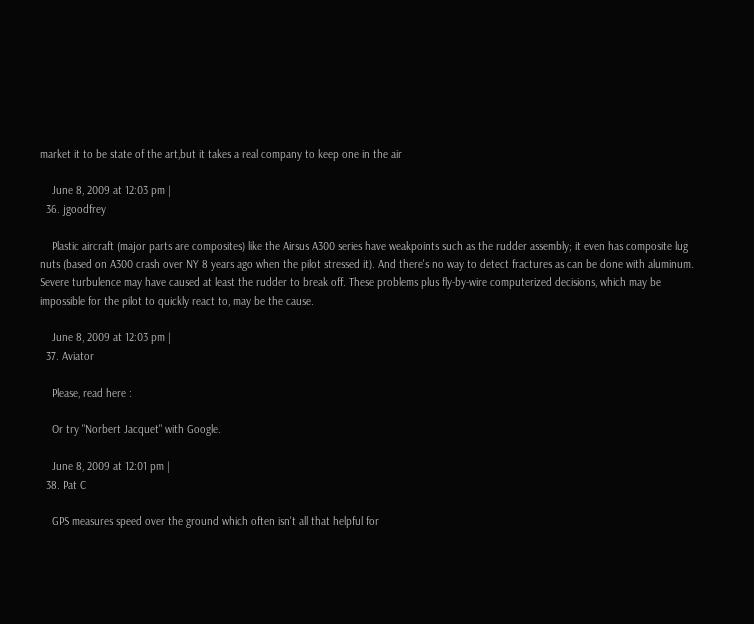market it to be state of the art,but it takes a real company to keep one in the air

    June 8, 2009 at 12:03 pm |
  36. jgoodfrey

    Plastic aircraft (major parts are composites) like the Airsus A300 series have weakpoints such as the rudder assembly; it even has composite lug nuts (based on A300 crash over NY 8 years ago when the pilot stressed it). And there's no way to detect fractures as can be done with aluminum. Severe turbulence may have caused at least the rudder to break off. These problems plus fly-by-wire computerized decisions, which may be impossible for the pilot to quickly react to, may be the cause.

    June 8, 2009 at 12:03 pm |
  37. Aviator

    Please, read here :

    Or try "Norbert Jacquet" with Google.

    June 8, 2009 at 12:01 pm |
  38. Pat C

    GPS measures speed over the ground which often isn't all that helpful for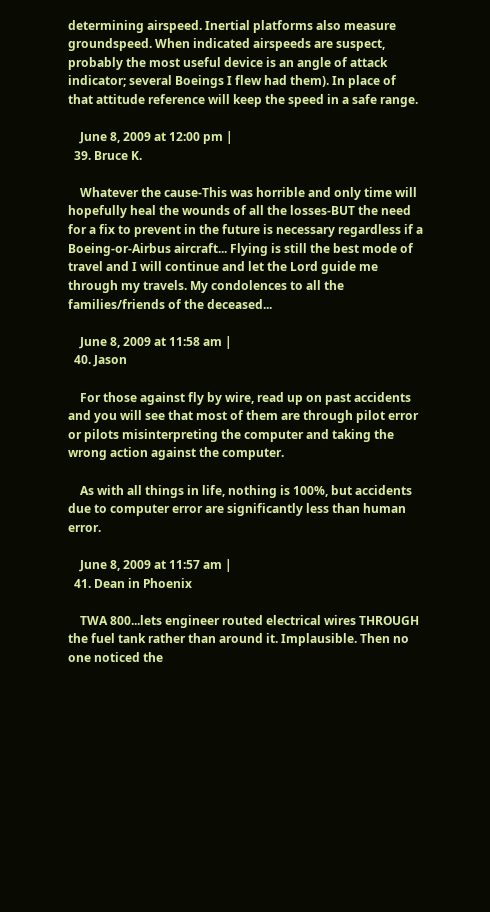determining airspeed. Inertial platforms also measure groundspeed. When indicated airspeeds are suspect, probably the most useful device is an angle of attack indicator; several Boeings I flew had them). In place of that attitude reference will keep the speed in a safe range.

    June 8, 2009 at 12:00 pm |
  39. Bruce K.

    Whatever the cause-This was horrible and only time will hopefully heal the wounds of all the losses-BUT the need for a fix to prevent in the future is necessary regardless if a Boeing-or-Airbus aircraft... Flying is still the best mode of travel and I will continue and let the Lord guide me through my travels. My condolences to all the families/friends of the deceased...

    June 8, 2009 at 11:58 am |
  40. Jason

    For those against fly by wire, read up on past accidents and you will see that most of them are through pilot error or pilots misinterpreting the computer and taking the wrong action against the computer.

    As with all things in life, nothing is 100%, but accidents due to computer error are significantly less than human error.

    June 8, 2009 at 11:57 am |
  41. Dean in Phoenix

    TWA 800...lets engineer routed electrical wires THROUGH the fuel tank rather than around it. Implausible. Then no one noticed the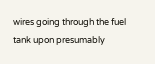wires going through the fuel tank upon presumably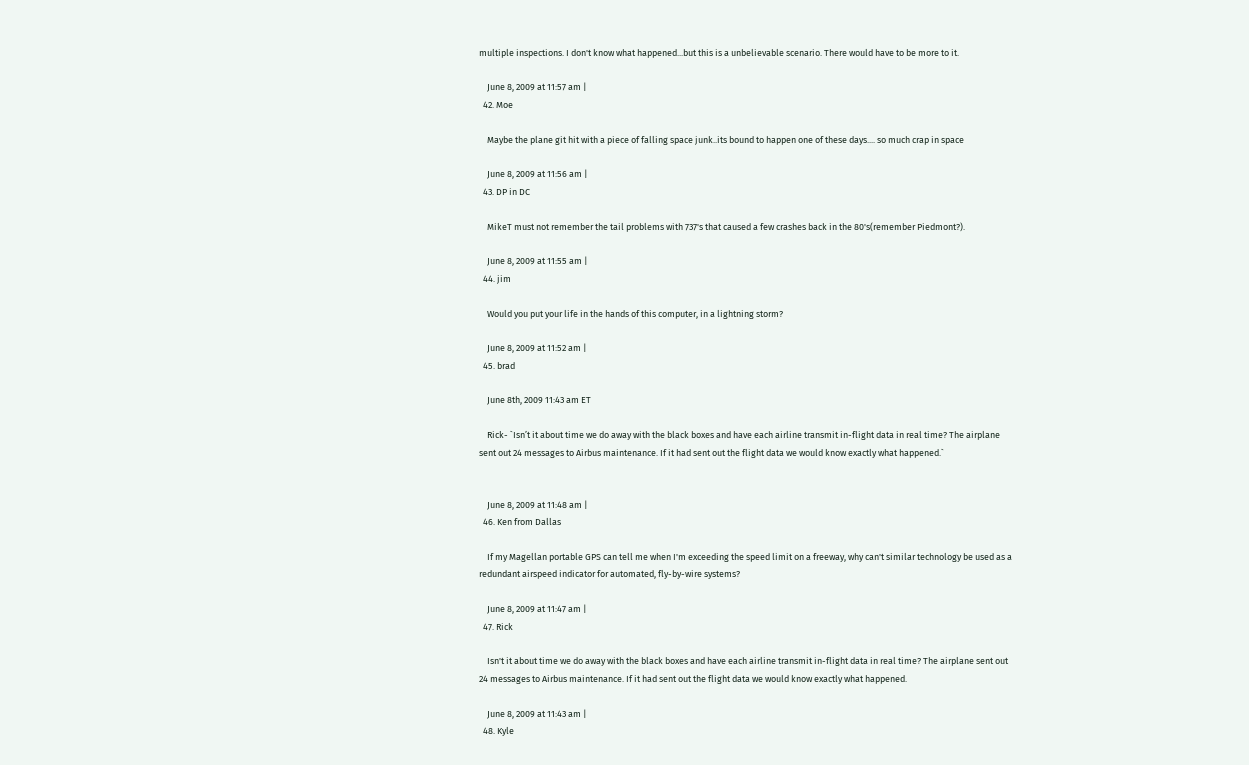multiple inspections. I don't know what happened...but this is a unbelievable scenario. There would have to be more to it.

    June 8, 2009 at 11:57 am |
  42. Moe

    Maybe the plane git hit with a piece of falling space junk..its bound to happen one of these days.... so much crap in space

    June 8, 2009 at 11:56 am |
  43. DP in DC

    MikeT must not remember the tail problems with 737's that caused a few crashes back in the 80's(remember Piedmont?).

    June 8, 2009 at 11:55 am |
  44. jim

    Would you put your life in the hands of this computer, in a lightning storm?

    June 8, 2009 at 11:52 am |
  45. brad

    June 8th, 2009 11:43 am ET

    Rick- `Isn’t it about time we do away with the black boxes and have each airline transmit in-flight data in real time? The airplane sent out 24 messages to Airbus maintenance. If it had sent out the flight data we would know exactly what happened.`


    June 8, 2009 at 11:48 am |
  46. Ken from Dallas

    If my Magellan portable GPS can tell me when I'm exceeding the speed limit on a freeway, why can't similar technology be used as a redundant airspeed indicator for automated, fly-by-wire systems?

    June 8, 2009 at 11:47 am |
  47. Rick

    Isn't it about time we do away with the black boxes and have each airline transmit in-flight data in real time? The airplane sent out 24 messages to Airbus maintenance. If it had sent out the flight data we would know exactly what happened.

    June 8, 2009 at 11:43 am |
  48. Kyle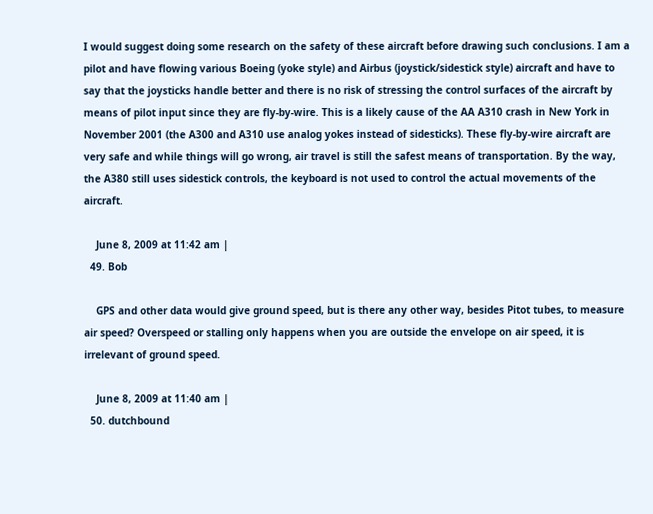I would suggest doing some research on the safety of these aircraft before drawing such conclusions. I am a pilot and have flowing various Boeing (yoke style) and Airbus (joystick/sidestick style) aircraft and have to say that the joysticks handle better and there is no risk of stressing the control surfaces of the aircraft by means of pilot input since they are fly-by-wire. This is a likely cause of the AA A310 crash in New York in November 2001 (the A300 and A310 use analog yokes instead of sidesticks). These fly-by-wire aircraft are very safe and while things will go wrong, air travel is still the safest means of transportation. By the way, the A380 still uses sidestick controls, the keyboard is not used to control the actual movements of the aircraft.

    June 8, 2009 at 11:42 am |
  49. Bob

    GPS and other data would give ground speed, but is there any other way, besides Pitot tubes, to measure air speed? Overspeed or stalling only happens when you are outside the envelope on air speed, it is irrelevant of ground speed.

    June 8, 2009 at 11:40 am |
  50. dutchbound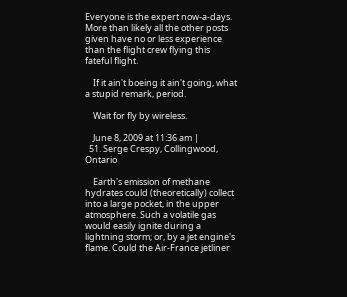Everyone is the expert now-a-days. More than likely all the other posts given have no or less experience than the flight crew flying this fateful flight.

    If it ain't boeing it ain't going, what a stupid remark, period.

    Wait for fly by wireless.

    June 8, 2009 at 11:36 am |
  51. Serge Crespy, Collingwood, Ontario

    Earth's emission of methane hydrates could (theoretically) collect into a large pocket, in the upper atmosphere. Such a volatile gas would easily ignite during a lightning storm; or, by a jet engine's flame. Could the Air-France jetliner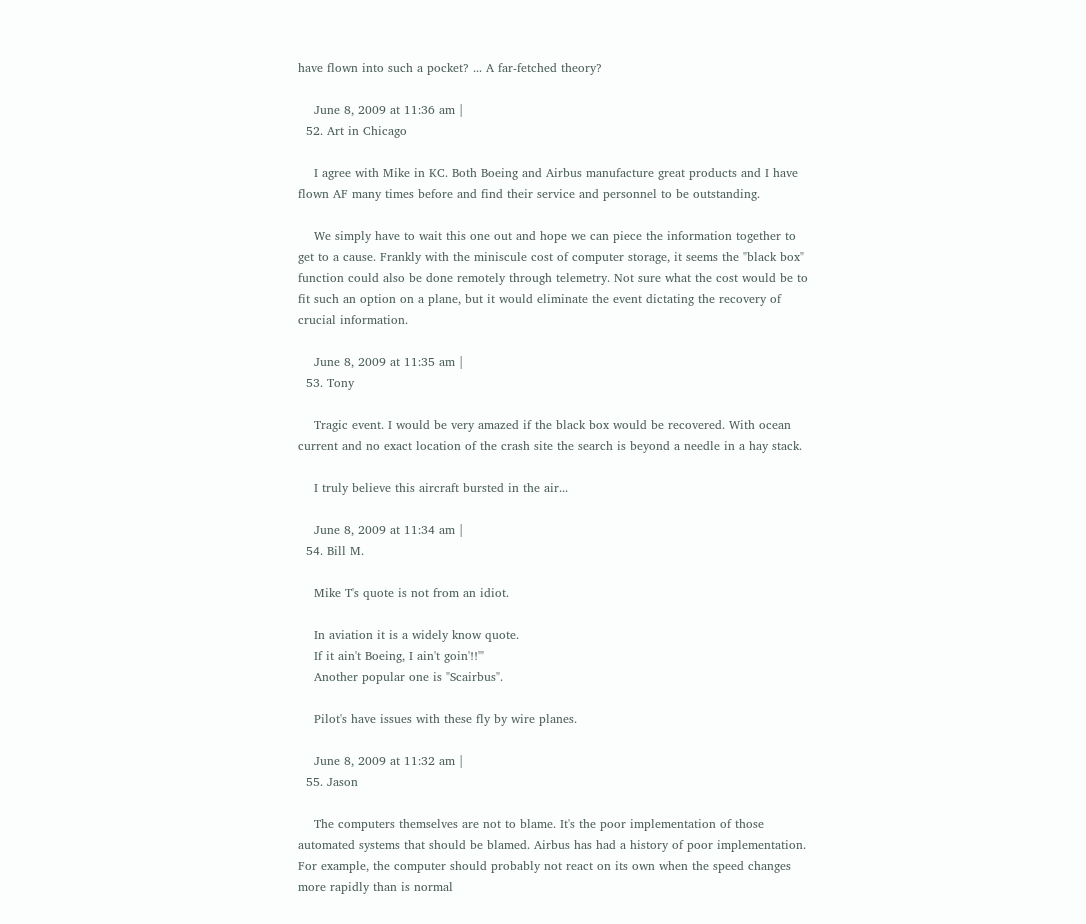have flown into such a pocket? ... A far-fetched theory?

    June 8, 2009 at 11:36 am |
  52. Art in Chicago

    I agree with Mike in KC. Both Boeing and Airbus manufacture great products and I have flown AF many times before and find their service and personnel to be outstanding.

    We simply have to wait this one out and hope we can piece the information together to get to a cause. Frankly with the miniscule cost of computer storage, it seems the "black box" function could also be done remotely through telemetry. Not sure what the cost would be to fit such an option on a plane, but it would eliminate the event dictating the recovery of crucial information.

    June 8, 2009 at 11:35 am |
  53. Tony

    Tragic event. I would be very amazed if the black box would be recovered. With ocean current and no exact location of the crash site the search is beyond a needle in a hay stack.

    I truly believe this aircraft bursted in the air...

    June 8, 2009 at 11:34 am |
  54. Bill M.

    Mike T's quote is not from an idiot.

    In aviation it is a widely know quote.
    If it ain't Boeing, I ain't goin'!!'"
    Another popular one is "Scairbus".

    Pilot's have issues with these fly by wire planes.

    June 8, 2009 at 11:32 am |
  55. Jason

    The computers themselves are not to blame. It's the poor implementation of those automated systems that should be blamed. Airbus has had a history of poor implementation. For example, the computer should probably not react on its own when the speed changes more rapidly than is normal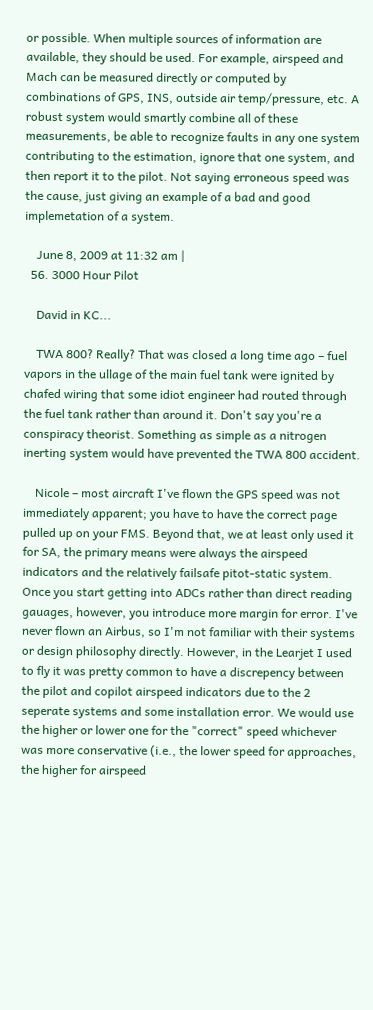or possible. When multiple sources of information are available, they should be used. For example, airspeed and Mach can be measured directly or computed by combinations of GPS, INS, outside air temp/pressure, etc. A robust system would smartly combine all of these measurements, be able to recognize faults in any one system contributing to the estimation, ignore that one system, and then report it to the pilot. Not saying erroneous speed was the cause, just giving an example of a bad and good implemetation of a system.

    June 8, 2009 at 11:32 am |
  56. 3000 Hour Pilot

    David in KC...

    TWA 800? Really? That was closed a long time ago – fuel vapors in the ullage of the main fuel tank were ignited by chafed wiring that some idiot engineer had routed through the fuel tank rather than around it. Don't say you're a conspiracy theorist. Something as simple as a nitrogen inerting system would have prevented the TWA 800 accident.

    Nicole – most aircraft I've flown the GPS speed was not immediately apparent; you have to have the correct page pulled up on your FMS. Beyond that, we at least only used it for SA, the primary means were always the airspeed indicators and the relatively failsafe pitot-static system. Once you start getting into ADCs rather than direct reading gauages, however, you introduce more margin for error. I've never flown an Airbus, so I'm not familiar with their systems or design philosophy directly. However, in the Learjet I used to fly it was pretty common to have a discrepency between the pilot and copilot airspeed indicators due to the 2 seperate systems and some installation error. We would use the higher or lower one for the "correct" speed whichever was more conservative (i.e., the lower speed for approaches, the higher for airspeed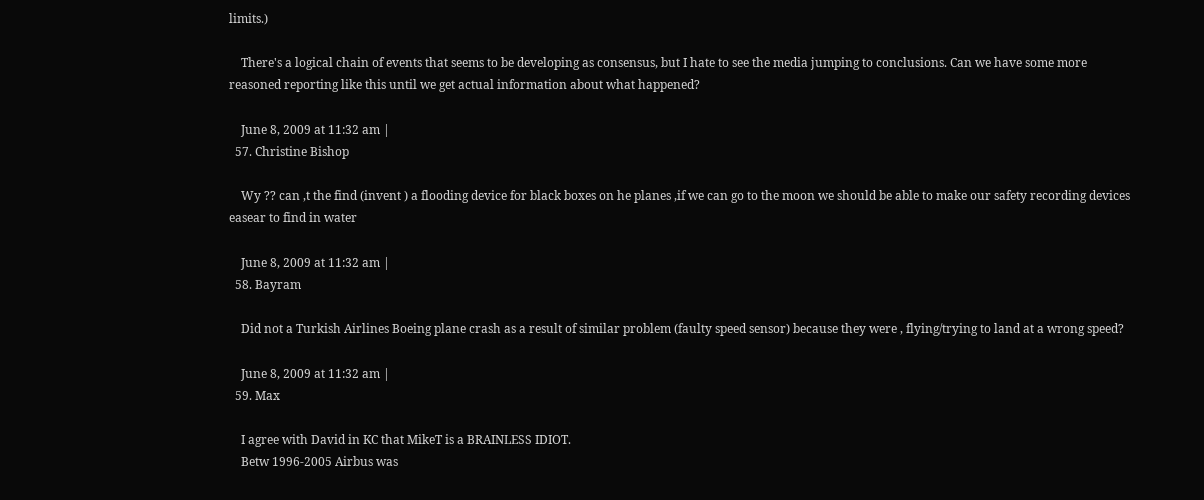limits.)

    There's a logical chain of events that seems to be developing as consensus, but I hate to see the media jumping to conclusions. Can we have some more reasoned reporting like this until we get actual information about what happened?

    June 8, 2009 at 11:32 am |
  57. Christine Bishop

    Wy ?? can ,t the find (invent ) a flooding device for black boxes on he planes ,if we can go to the moon we should be able to make our safety recording devices easear to find in water

    June 8, 2009 at 11:32 am |
  58. Bayram

    Did not a Turkish Airlines Boeing plane crash as a result of similar problem (faulty speed sensor) because they were , flying/trying to land at a wrong speed?

    June 8, 2009 at 11:32 am |
  59. Max

    I agree with David in KC that MikeT is a BRAINLESS IDIOT.
    Betw 1996-2005 Airbus was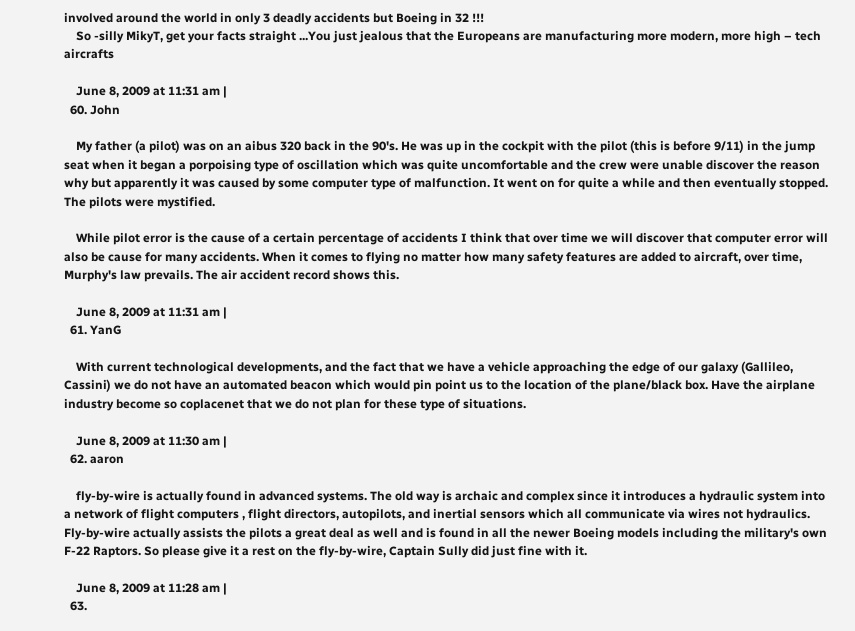involved around the world in only 3 deadly accidents but Boeing in 32 !!!
    So -silly MikyT, get your facts straight ...You just jealous that the Europeans are manufacturing more modern, more high – tech aircrafts

    June 8, 2009 at 11:31 am |
  60. John

    My father (a pilot) was on an aibus 320 back in the 90's. He was up in the cockpit with the pilot (this is before 9/11) in the jump seat when it began a porpoising type of oscillation which was quite uncomfortable and the crew were unable discover the reason why but apparently it was caused by some computer type of malfunction. It went on for quite a while and then eventually stopped. The pilots were mystified.

    While pilot error is the cause of a certain percentage of accidents I think that over time we will discover that computer error will also be cause for many accidents. When it comes to flying no matter how many safety features are added to aircraft, over time, Murphy's law prevails. The air accident record shows this.

    June 8, 2009 at 11:31 am |
  61. YanG

    With current technological developments, and the fact that we have a vehicle approaching the edge of our galaxy (Gallileo, Cassini) we do not have an automated beacon which would pin point us to the location of the plane/black box. Have the airplane industry become so coplacenet that we do not plan for these type of situations.

    June 8, 2009 at 11:30 am |
  62. aaron

    fly-by-wire is actually found in advanced systems. The old way is archaic and complex since it introduces a hydraulic system into a network of flight computers , flight directors, autopilots, and inertial sensors which all communicate via wires not hydraulics. Fly-by-wire actually assists the pilots a great deal as well and is found in all the newer Boeing models including the military's own F-22 Raptors. So please give it a rest on the fly-by-wire, Captain Sully did just fine with it.

    June 8, 2009 at 11:28 am |
  63.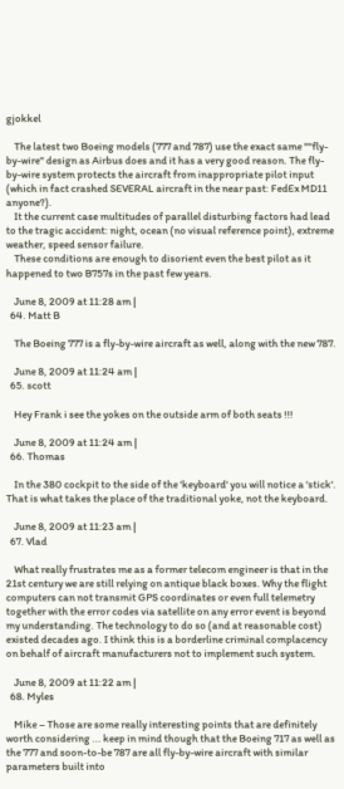gjokkel

    The latest two Boeing models (777 and 787) use the exact same ""fly-by-wire" design as Airbus does and it has a very good reason. The fly-by-wire system protects the aircraft from inappropriate pilot input (which in fact crashed SEVERAL aircraft in the near past: FedEx MD11 anyone?).
    It the current case multitudes of parallel disturbing factors had lead to the tragic accident: night, ocean (no visual reference point), extreme weather, speed sensor failure.
    These conditions are enough to disorient even the best pilot as it happened to two B757s in the past few years.

    June 8, 2009 at 11:28 am |
  64. Matt B

    The Boeing 777 is a fly-by-wire aircraft as well, along with the new 787.

    June 8, 2009 at 11:24 am |
  65. scott

    Hey Frank i see the yokes on the outside arm of both seats !!!

    June 8, 2009 at 11:24 am |
  66. Thomas

    In the 380 cockpit to the side of the 'keyboard' you will notice a 'stick'. That is what takes the place of the traditional yoke, not the keyboard.

    June 8, 2009 at 11:23 am |
  67. Vlad

    What really frustrates me as a former telecom engineer is that in the 21st century we are still relying on antique black boxes. Why the flight computers can not transmit GPS coordinates or even full telemetry together with the error codes via satellite on any error event is beyond my understanding. The technology to do so (and at reasonable cost) existed decades ago. I think this is a borderline criminal complacency on behalf of aircraft manufacturers not to implement such system.

    June 8, 2009 at 11:22 am |
  68. Myles

    Mike – Those are some really interesting points that are definitely worth considering ... keep in mind though that the Boeing 717 as well as the 777 and soon-to-be 787 are all fly-by-wire aircraft with similar parameters built into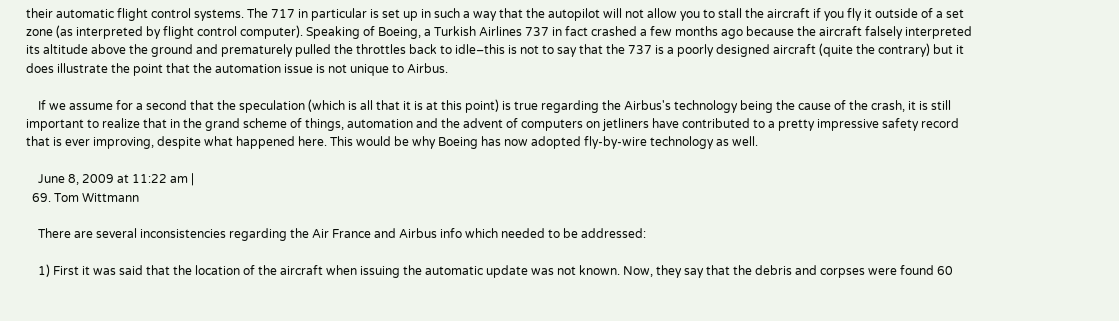their automatic flight control systems. The 717 in particular is set up in such a way that the autopilot will not allow you to stall the aircraft if you fly it outside of a set zone (as interpreted by flight control computer). Speaking of Boeing, a Turkish Airlines 737 in fact crashed a few months ago because the aircraft falsely interpreted its altitude above the ground and prematurely pulled the throttles back to idle–this is not to say that the 737 is a poorly designed aircraft (quite the contrary) but it does illustrate the point that the automation issue is not unique to Airbus.

    If we assume for a second that the speculation (which is all that it is at this point) is true regarding the Airbus's technology being the cause of the crash, it is still important to realize that in the grand scheme of things, automation and the advent of computers on jetliners have contributed to a pretty impressive safety record that is ever improving, despite what happened here. This would be why Boeing has now adopted fly-by-wire technology as well.

    June 8, 2009 at 11:22 am |
  69. Tom Wittmann

    There are several inconsistencies regarding the Air France and Airbus info which needed to be addressed:

    1) First it was said that the location of the aircraft when issuing the automatic update was not known. Now, they say that the debris and corpses were found 60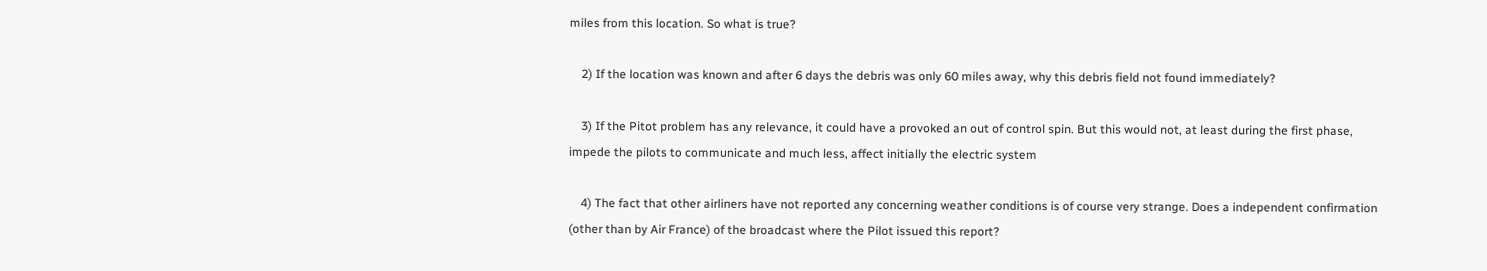miles from this location. So what is true?

    2) If the location was known and after 6 days the debris was only 60 miles away, why this debris field not found immediately?

    3) If the Pitot problem has any relevance, it could have a provoked an out of control spin. But this would not, at least during the first phase, impede the pilots to communicate and much less, affect initially the electric system

    4) The fact that other airliners have not reported any concerning weather conditions is of course very strange. Does a independent confirmation (other than by Air France) of the broadcast where the Pilot issued this report?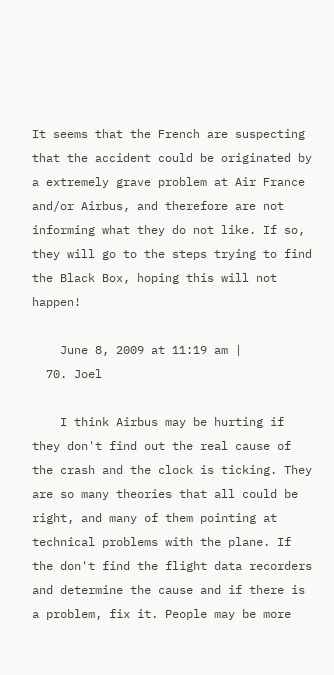It seems that the French are suspecting that the accident could be originated by a extremely grave problem at Air France and/or Airbus, and therefore are not informing what they do not like. If so, they will go to the steps trying to find the Black Box, hoping this will not happen!

    June 8, 2009 at 11:19 am |
  70. Joel

    I think Airbus may be hurting if they don't find out the real cause of the crash and the clock is ticking. They are so many theories that all could be right, and many of them pointing at technical problems with the plane. If the don't find the flight data recorders and determine the cause and if there is a problem, fix it. People may be more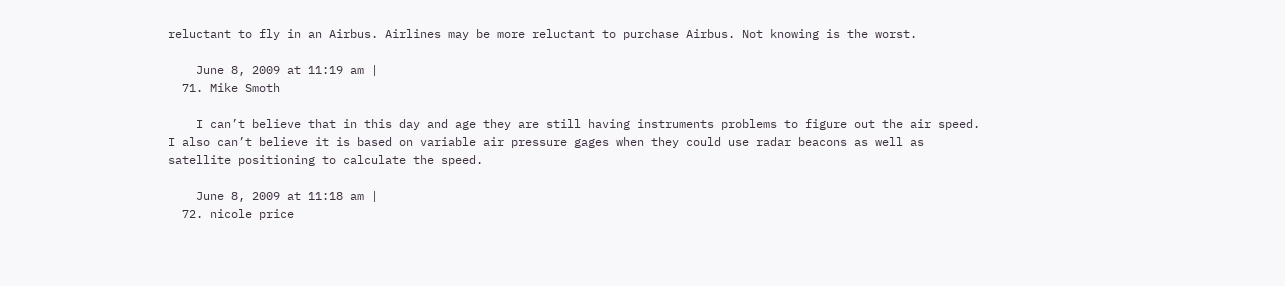reluctant to fly in an Airbus. Airlines may be more reluctant to purchase Airbus. Not knowing is the worst.

    June 8, 2009 at 11:19 am |
  71. Mike Smoth

    I can’t believe that in this day and age they are still having instruments problems to figure out the air speed. I also can’t believe it is based on variable air pressure gages when they could use radar beacons as well as satellite positioning to calculate the speed.

    June 8, 2009 at 11:18 am |
  72. nicole price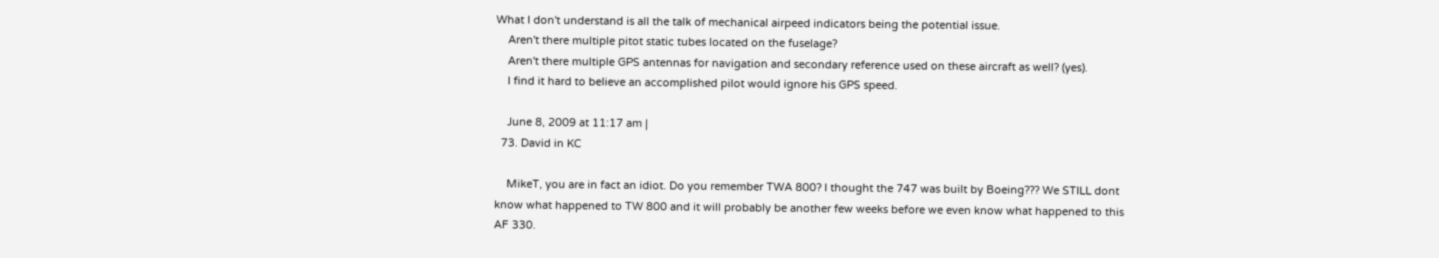What I don't understand is all the talk of mechanical airpeed indicators being the potential issue.
    Aren't there multiple pitot static tubes located on the fuselage?
    Aren't there multiple GPS antennas for navigation and secondary reference used on these aircraft as well? (yes).
    I find it hard to believe an accomplished pilot would ignore his GPS speed.

    June 8, 2009 at 11:17 am |
  73. David in KC

    MikeT, you are in fact an idiot. Do you remember TWA 800? I thought the 747 was built by Boeing??? We STILL dont know what happened to TW 800 and it will probably be another few weeks before we even know what happened to this AF 330.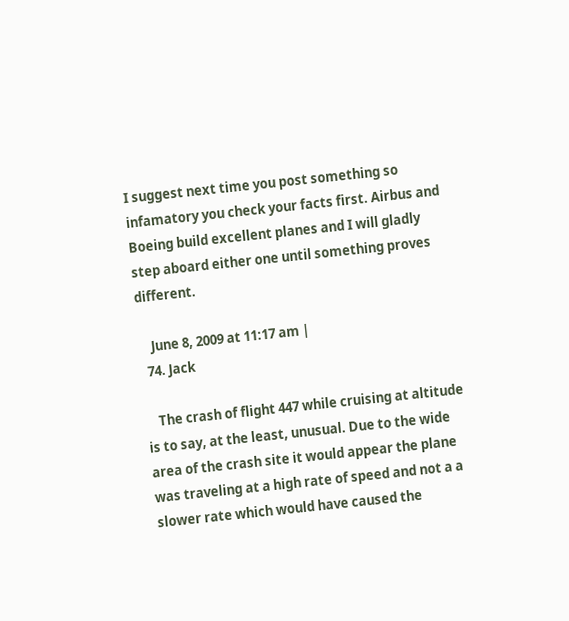I suggest next time you post something so infamatory you check your facts first. Airbus and Boeing build excellent planes and I will gladly step aboard either one until something proves different.

    June 8, 2009 at 11:17 am |
  74. Jack

    The crash of flight 447 while cruising at altitude is to say, at the least, unusual. Due to the wide area of the crash site it would appear the plane was traveling at a high rate of speed and not a a slower rate which would have caused the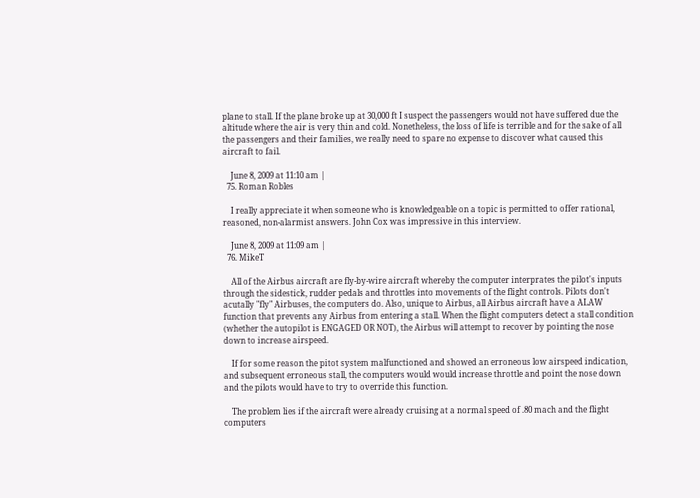plane to stall. If the plane broke up at 30,000 ft I suspect the passengers would not have suffered due the altitude where the air is very thin and cold. Nonetheless, the loss of life is terrible and for the sake of all the passengers and their families, we really need to spare no expense to discover what caused this aircraft to fail.

    June 8, 2009 at 11:10 am |
  75. Roman Robles

    I really appreciate it when someone who is knowledgeable on a topic is permitted to offer rational, reasoned, non-alarmist answers. John Cox was impressive in this interview.

    June 8, 2009 at 11:09 am |
  76. MikeT

    All of the Airbus aircraft are fly-by-wire aircraft whereby the computer interprates the pilot's inputs through the sidestick, rudder pedals and throttles into movements of the flight controls. Pilots don't acutally "fly" Airbuses, the computers do. Also, unique to Airbus, all Airbus aircraft have a ALAW function that prevents any Airbus from entering a stall. When the flight computers detect a stall condition (whether the autopilot is ENGAGED OR NOT), the Airbus will attempt to recover by pointing the nose down to increase airspeed.

    If for some reason the pitot system malfunctioned and showed an erroneous low airspeed indication, and subsequent erroneous stall, the computers would would increase throttle and point the nose down and the pilots would have to try to override this function.

    The problem lies if the aircraft were already cruising at a normal speed of .80 mach and the flight computers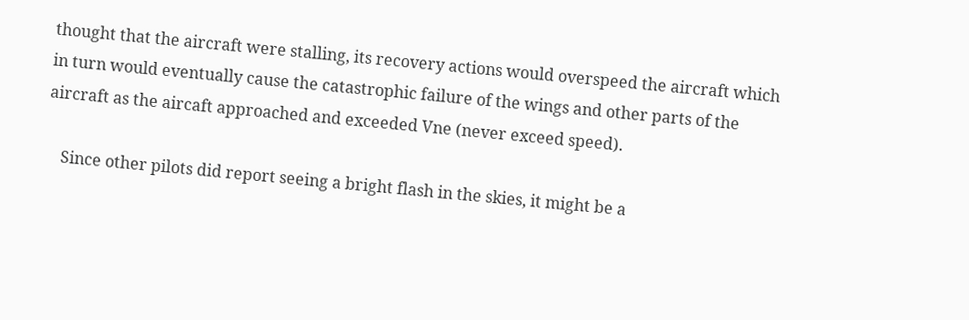thought that the aircraft were stalling, its recovery actions would overspeed the aircraft which in turn would eventually cause the catastrophic failure of the wings and other parts of the aircraft as the aircaft approached and exceeded Vne (never exceed speed).

    Since other pilots did report seeing a bright flash in the skies, it might be a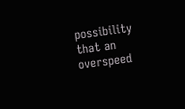possibility that an overspeed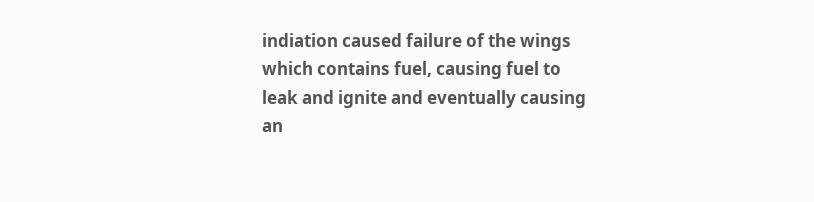indiation caused failure of the wings which contains fuel, causing fuel to leak and ignite and eventually causing an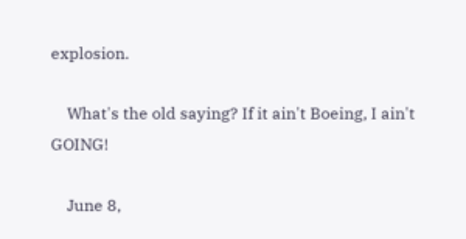explosion.

    What's the old saying? If it ain't Boeing, I ain't GOING!

    June 8,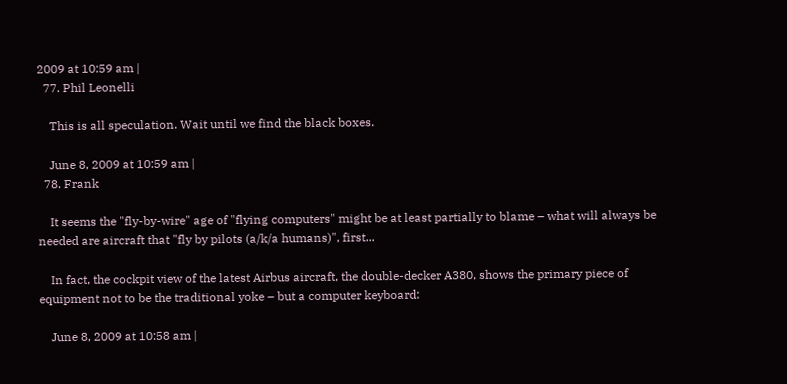2009 at 10:59 am |
  77. Phil Leonelli

    This is all speculation. Wait until we find the black boxes.

    June 8, 2009 at 10:59 am |
  78. Frank

    It seems the "fly-by-wire" age of "flying computers" might be at least partially to blame – what will always be needed are aircraft that "fly by pilots (a/k/a humans)", first...

    In fact, the cockpit view of the latest Airbus aircraft, the double-decker A380, shows the primary piece of equipment not to be the traditional yoke – but a computer keyboard:

    June 8, 2009 at 10:58 am |